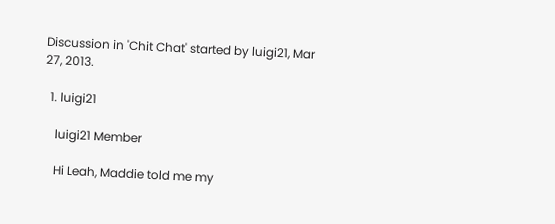Discussion in 'Chit Chat' started by luigi21, Mar 27, 2013.

  1. luigi21

    luigi21 Member

    Hi Leah, Maddie told me my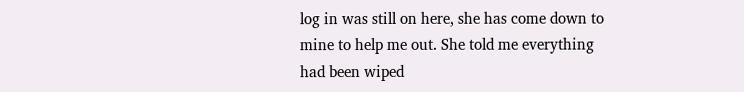log in was still on here, she has come down to mine to help me out. She told me everything had been wiped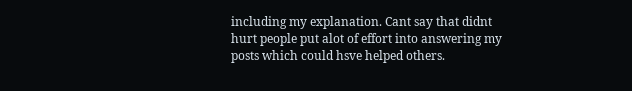including my explanation. Cant say that didnt hurt people put alot of effort into answering my posts which could hsve helped others.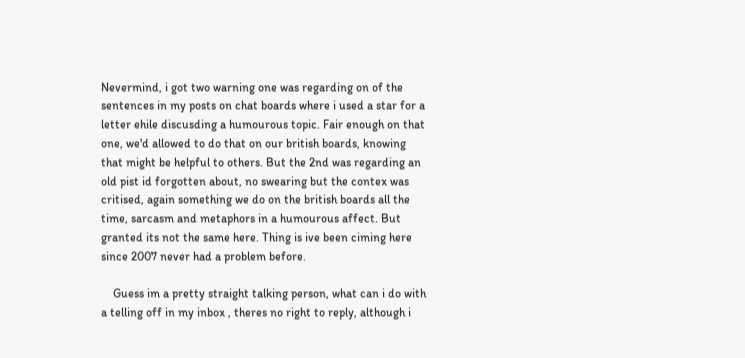Nevermind, i got two warning one was regarding on of the sentences in my posts on chat boards where i used a star for a letter ehile discusding a humourous topic. Fair enough on that one, we'd allowed to do that on our british boards, knowing that might be helpful to others. But the 2nd was regarding an old pist id forgotten about, no swearing but the contex was critised, again something we do on the british boards all the time, sarcasm and metaphors in a humourous affect. But granted its not the same here. Thing is ive been ciming here since 2007 never had a problem before.

    Guess im a pretty straight talking person, what can i do with a telling off in my inbox , theres no right to reply, although i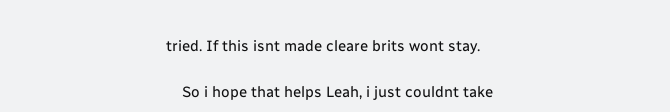tried. If this isnt made cleare brits wont stay.

    So i hope that helps Leah, i just couldnt take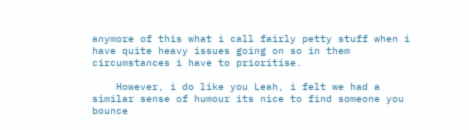anymore of this what i call fairly petty stuff when i have quite heavy issues going on so in them circumstances i have to prioritise.

    However, i do like you Leah, i felt we had a similar sense of humour its nice to find someone you bounce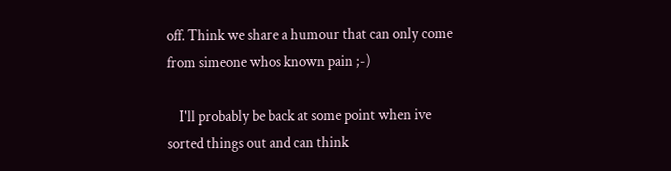off. Think we share a humour that can only come from simeone whos known pain ;-)

    I'll probably be back at some point when ive sorted things out and can think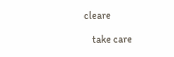cleare

    take care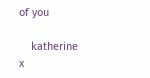of you

    katherine x